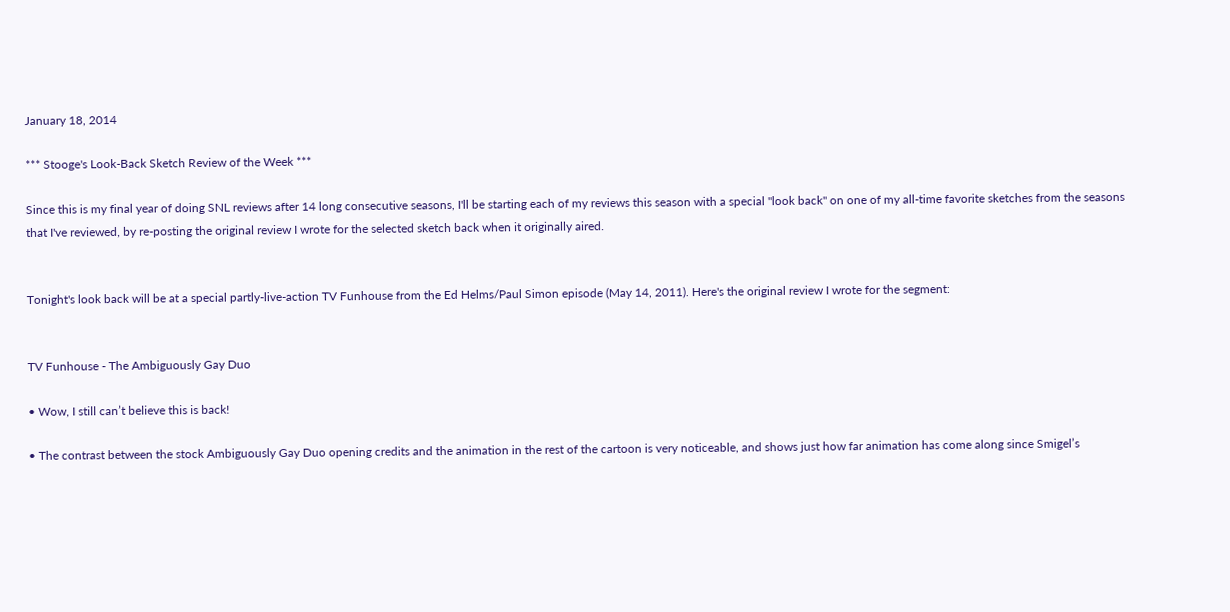January 18, 2014

*** Stooge's Look-Back Sketch Review of the Week ***

Since this is my final year of doing SNL reviews after 14 long consecutive seasons, I'll be starting each of my reviews this season with a special "look back" on one of my all-time favorite sketches from the seasons that I've reviewed, by re-posting the original review I wrote for the selected sketch back when it originally aired.


Tonight's look back will be at a special partly-live-action TV Funhouse from the Ed Helms/Paul Simon episode (May 14, 2011). Here's the original review I wrote for the segment:


TV Funhouse - The Ambiguously Gay Duo

• Wow, I still can’t believe this is back!

• The contrast between the stock Ambiguously Gay Duo opening credits and the animation in the rest of the cartoon is very noticeable, and shows just how far animation has come along since Smigel’s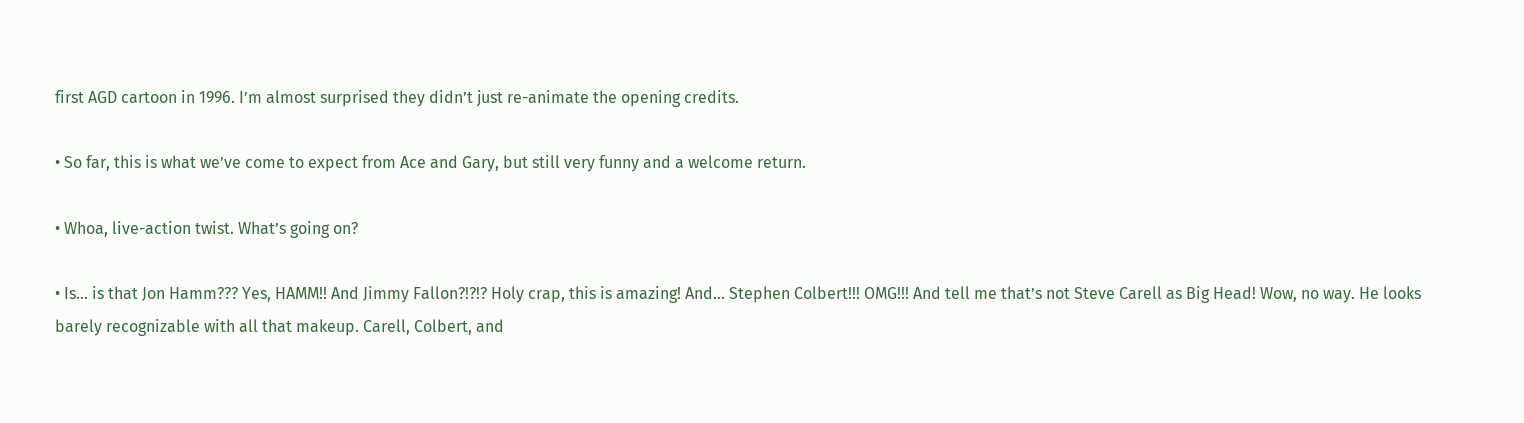first AGD cartoon in 1996. I’m almost surprised they didn’t just re-animate the opening credits.

• So far, this is what we’ve come to expect from Ace and Gary, but still very funny and a welcome return.

• Whoa, live-action twist. What’s going on?

• Is... is that Jon Hamm??? Yes, HAMM!! And Jimmy Fallon?!?!? Holy crap, this is amazing! And... Stephen Colbert!!! OMG!!! And tell me that’s not Steve Carell as Big Head! Wow, no way. He looks barely recognizable with all that makeup. Carell, Colbert, and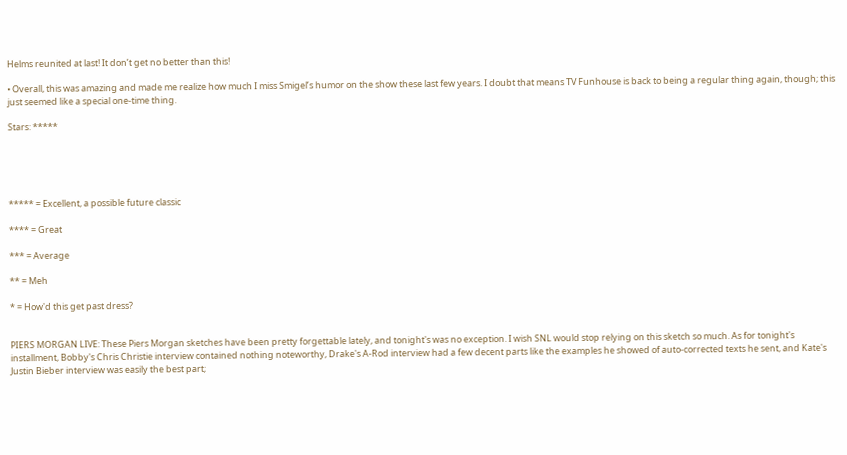Helms reunited at last! It don’t get no better than this!

• Overall, this was amazing and made me realize how much I miss Smigel’s humor on the show these last few years. I doubt that means TV Funhouse is back to being a regular thing again, though; this just seemed like a special one-time thing.

Stars: *****





***** = Excellent, a possible future classic

**** = Great

*** = Average

** = Meh

* = How'd this get past dress?


PIERS MORGAN LIVE: These Piers Morgan sketches have been pretty forgettable lately, and tonight's was no exception. I wish SNL would stop relying on this sketch so much. As for tonight's installment, Bobby's Chris Christie interview contained nothing noteworthy, Drake's A-Rod interview had a few decent parts like the examples he showed of auto-corrected texts he sent, and Kate's Justin Bieber interview was easily the best part;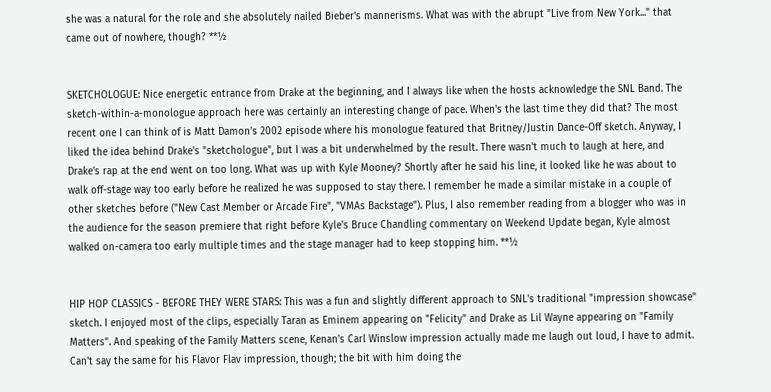she was a natural for the role and she absolutely nailed Bieber's mannerisms. What was with the abrupt "Live from New York..." that came out of nowhere, though? **½


SKETCHOLOGUE: Nice energetic entrance from Drake at the beginning, and I always like when the hosts acknowledge the SNL Band. The sketch-within-a-monologue approach here was certainly an interesting change of pace. When's the last time they did that? The most recent one I can think of is Matt Damon's 2002 episode where his monologue featured that Britney/Justin Dance-Off sketch. Anyway, I liked the idea behind Drake's "sketchologue", but I was a bit underwhelmed by the result. There wasn't much to laugh at here, and Drake's rap at the end went on too long. What was up with Kyle Mooney? Shortly after he said his line, it looked like he was about to walk off-stage way too early before he realized he was supposed to stay there. I remember he made a similar mistake in a couple of other sketches before ("New Cast Member or Arcade Fire", "VMAs Backstage"). Plus, I also remember reading from a blogger who was in the audience for the season premiere that right before Kyle's Bruce Chandling commentary on Weekend Update began, Kyle almost walked on-camera too early multiple times and the stage manager had to keep stopping him. **½


HIP HOP CLASSICS - BEFORE THEY WERE STARS: This was a fun and slightly different approach to SNL's traditional "impression showcase" sketch. I enjoyed most of the clips, especially Taran as Eminem appearing on "Felicity" and Drake as Lil Wayne appearing on "Family Matters". And speaking of the Family Matters scene, Kenan's Carl Winslow impression actually made me laugh out loud, I have to admit. Can't say the same for his Flavor Flav impression, though; the bit with him doing the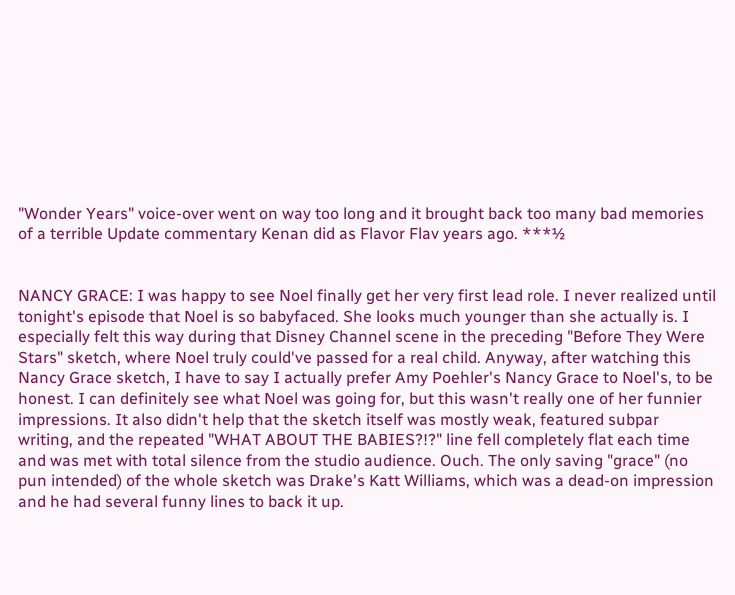"Wonder Years" voice-over went on way too long and it brought back too many bad memories of a terrible Update commentary Kenan did as Flavor Flav years ago. ***½


NANCY GRACE: I was happy to see Noel finally get her very first lead role. I never realized until tonight's episode that Noel is so babyfaced. She looks much younger than she actually is. I especially felt this way during that Disney Channel scene in the preceding "Before They Were Stars" sketch, where Noel truly could've passed for a real child. Anyway, after watching this Nancy Grace sketch, I have to say I actually prefer Amy Poehler's Nancy Grace to Noel's, to be honest. I can definitely see what Noel was going for, but this wasn't really one of her funnier impressions. It also didn't help that the sketch itself was mostly weak, featured subpar writing, and the repeated "WHAT ABOUT THE BABIES?!?" line fell completely flat each time and was met with total silence from the studio audience. Ouch. The only saving "grace" (no pun intended) of the whole sketch was Drake's Katt Williams, which was a dead-on impression and he had several funny lines to back it up.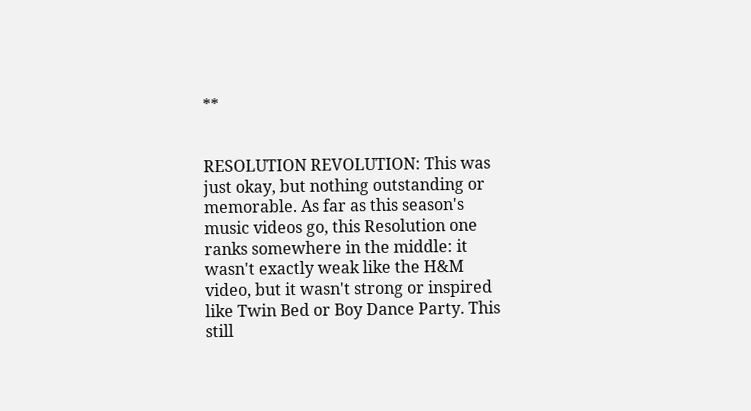**


RESOLUTION REVOLUTION: This was just okay, but nothing outstanding or memorable. As far as this season's music videos go, this Resolution one ranks somewhere in the middle: it wasn't exactly weak like the H&M video, but it wasn't strong or inspired like Twin Bed or Boy Dance Party. This still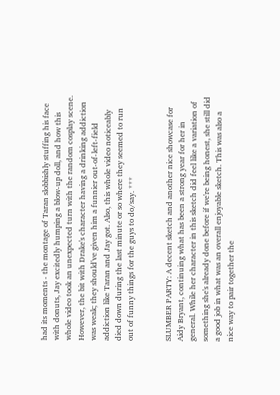had its moments - the montage of Taran slobbishly stuffing his face with donuts, Jay excitedly humping a blow-up doll, and how this whole video took an unexpected turn with the random cosplay scene. However, the bit with Drake's character having a drinking addiction was weak; they should've given him a funnier out-of-left-field addiction like Taran and Jay got. Also, this whole video noticeably died down during the last minute or so where they seemed to run out of funny things for the guys to do/say. ***


SLUMBER PARTY: A decent sketch and another nice showcase for Aidy Bryant, continuing what has been a strong year for her in general. While her character in this sketch did feel like a variation of something she's already done before if we're being honest, she still did a good job in what was an overall enjoyable sketch. This was also a nice way to pair together the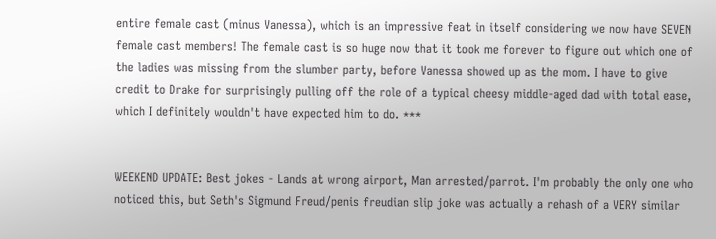entire female cast (minus Vanessa), which is an impressive feat in itself considering we now have SEVEN female cast members! The female cast is so huge now that it took me forever to figure out which one of the ladies was missing from the slumber party, before Vanessa showed up as the mom. I have to give credit to Drake for surprisingly pulling off the role of a typical cheesy middle-aged dad with total ease, which I definitely wouldn't have expected him to do. ***


WEEKEND UPDATE: Best jokes - Lands at wrong airport, Man arrested/parrot. I'm probably the only one who noticed this, but Seth's Sigmund Freud/penis freudian slip joke was actually a rehash of a VERY similar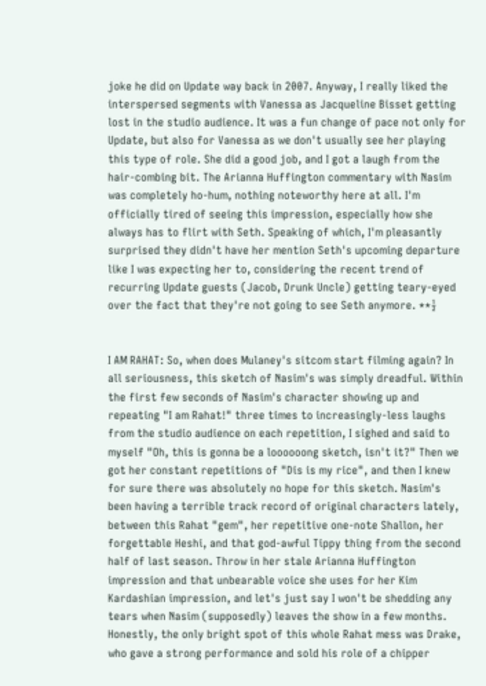joke he did on Update way back in 2007. Anyway, I really liked the interspersed segments with Vanessa as Jacqueline Bisset getting lost in the studio audience. It was a fun change of pace not only for Update, but also for Vanessa as we don't usually see her playing this type of role. She did a good job, and I got a laugh from the hair-combing bit. The Arianna Huffington commentary with Nasim was completely ho-hum, nothing noteworthy here at all. I'm officially tired of seeing this impression, especially how she always has to flirt with Seth. Speaking of which, I'm pleasantly surprised they didn't have her mention Seth's upcoming departure like I was expecting her to, considering the recent trend of recurring Update guests (Jacob, Drunk Uncle) getting teary-eyed over the fact that they're not going to see Seth anymore. **½


I AM RAHAT: So, when does Mulaney's sitcom start filming again? In all seriousness, this sketch of Nasim's was simply dreadful. Within the first few seconds of Nasim's character showing up and repeating "I am Rahat!" three times to increasingly-less laughs from the studio audience on each repetition, I sighed and said to myself "Oh, this is gonna be a loooooong sketch, isn't it?" Then we got her constant repetitions of "Dis is my rice", and then I knew for sure there was absolutely no hope for this sketch. Nasim's been having a terrible track record of original characters lately, between this Rahat "gem", her repetitive one-note Shallon, her forgettable Heshi, and that god-awful Tippy thing from the second half of last season. Throw in her stale Arianna Huffington impression and that unbearable voice she uses for her Kim Kardashian impression, and let's just say I won't be shedding any tears when Nasim (supposedly) leaves the show in a few months. Honestly, the only bright spot of this whole Rahat mess was Drake, who gave a strong performance and sold his role of a chipper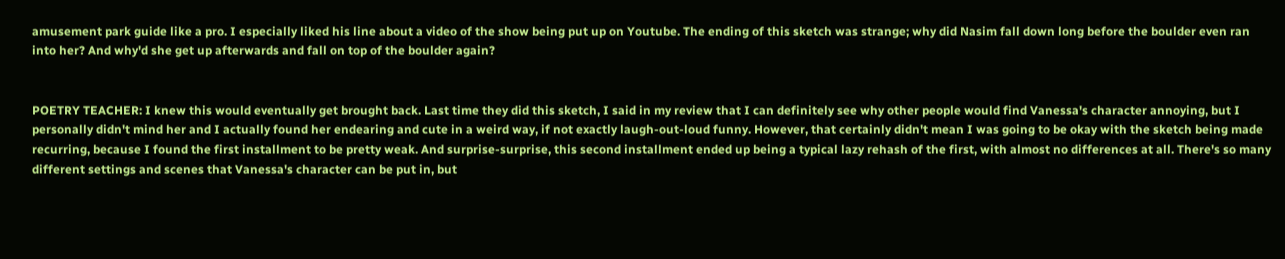amusement park guide like a pro. I especially liked his line about a video of the show being put up on Youtube. The ending of this sketch was strange; why did Nasim fall down long before the boulder even ran into her? And why'd she get up afterwards and fall on top of the boulder again?


POETRY TEACHER: I knew this would eventually get brought back. Last time they did this sketch, I said in my review that I can definitely see why other people would find Vanessa's character annoying, but I personally didn't mind her and I actually found her endearing and cute in a weird way, if not exactly laugh-out-loud funny. However, that certainly didn't mean I was going to be okay with the sketch being made recurring, because I found the first installment to be pretty weak. And surprise-surprise, this second installment ended up being a typical lazy rehash of the first, with almost no differences at all. There's so many different settings and scenes that Vanessa's character can be put in, but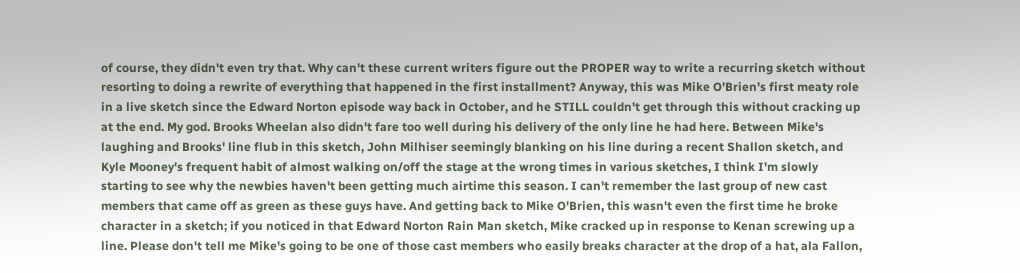of course, they didn't even try that. Why can't these current writers figure out the PROPER way to write a recurring sketch without resorting to doing a rewrite of everything that happened in the first installment? Anyway, this was Mike O'Brien's first meaty role in a live sketch since the Edward Norton episode way back in October, and he STILL couldn't get through this without cracking up at the end. My god. Brooks Wheelan also didn't fare too well during his delivery of the only line he had here. Between Mike's laughing and Brooks' line flub in this sketch, John Milhiser seemingly blanking on his line during a recent Shallon sketch, and Kyle Mooney's frequent habit of almost walking on/off the stage at the wrong times in various sketches, I think I'm slowly starting to see why the newbies haven't been getting much airtime this season. I can't remember the last group of new cast members that came off as green as these guys have. And getting back to Mike O'Brien, this wasn't even the first time he broke character in a sketch; if you noticed in that Edward Norton Rain Man sketch, Mike cracked up in response to Kenan screwing up a line. Please don't tell me Mike's going to be one of those cast members who easily breaks character at the drop of a hat, ala Fallon,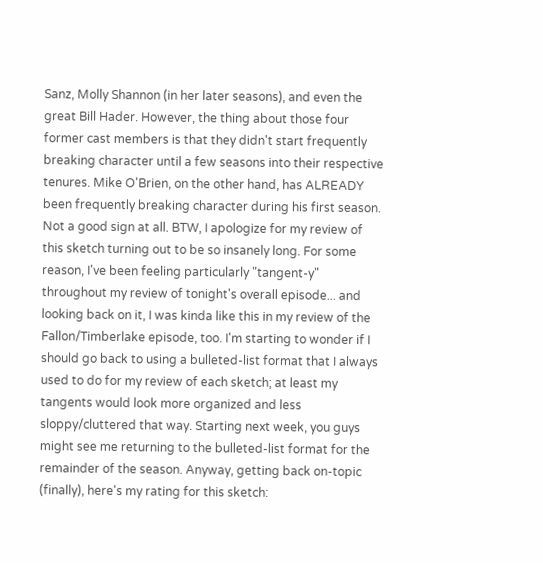Sanz, Molly Shannon (in her later seasons), and even the great Bill Hader. However, the thing about those four former cast members is that they didn't start frequently breaking character until a few seasons into their respective tenures. Mike O'Brien, on the other hand, has ALREADY been frequently breaking character during his first season. Not a good sign at all. BTW, I apologize for my review of this sketch turning out to be so insanely long. For some reason, I've been feeling particularly "tangent-y" throughout my review of tonight's overall episode... and looking back on it, I was kinda like this in my review of the Fallon/Timberlake episode, too. I'm starting to wonder if I should go back to using a bulleted-list format that I always used to do for my review of each sketch; at least my tangents would look more organized and less sloppy/cluttered that way. Starting next week, you guys might see me returning to the bulleted-list format for the remainder of the season. Anyway, getting back on-topic (finally), here's my rating for this sketch: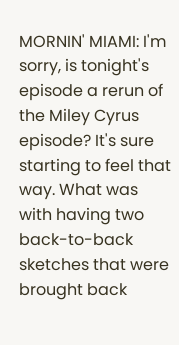MORNIN' MIAMI: I'm sorry, is tonight's episode a rerun of the Miley Cyrus episode? It's sure starting to feel that way. What was with having two back-to-back sketches that were brought back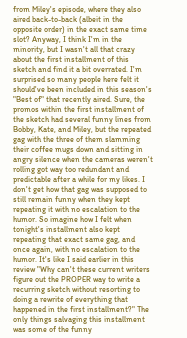from Miley's episode, where they also aired back-to-back (albeit in the opposite order) in the exact same time slot? Anyway, I think I'm in the minority, but I wasn't all that crazy about the first installment of this sketch and find it a bit overrated. I'm surprised so many people here felt it should've been included in this season's "Best of" that recently aired. Sure, the promos within the first installment of the sketch had several funny lines from Bobby, Kate, and Miley, but the repeated gag with the three of them slamming their coffee mugs down and sitting in angry silence when the cameras weren't rolling got way too redundant and predictable after a while for my likes. I don't get how that gag was supposed to still remain funny when they kept repeating it with no escalation to the humor. So imagine how I felt when tonight's installment also kept repeating that exact same gag, and once again, with no escalation to the humor. It's like I said earlier in this review "Why can't these current writers figure out the PROPER way to write a recurring sketch without resorting to doing a rewrite of everything that happened in the first installment?" The only things salvaging this installment was some of the funny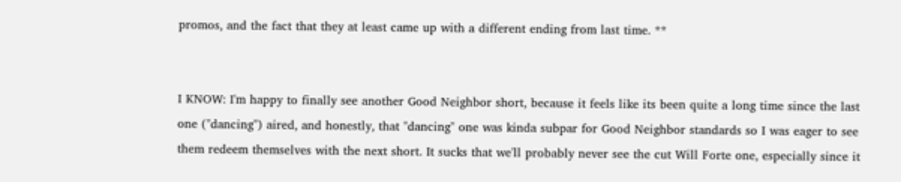promos, and the fact that they at least came up with a different ending from last time. **


I KNOW: I'm happy to finally see another Good Neighbor short, because it feels like its been quite a long time since the last one ("dancing") aired, and honestly, that "dancing" one was kinda subpar for Good Neighbor standards so I was eager to see them redeem themselves with the next short. It sucks that we'll probably never see the cut Will Forte one, especially since it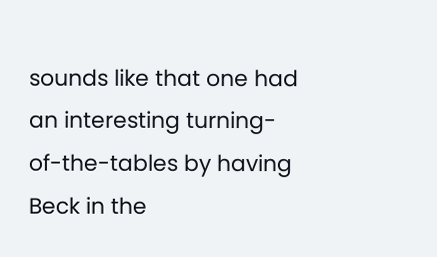sounds like that one had an interesting turning-of-the-tables by having Beck in the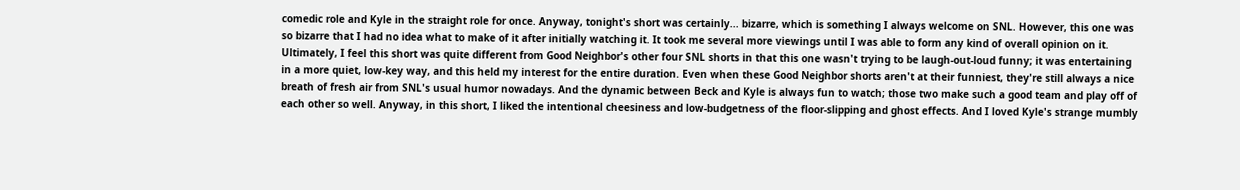comedic role and Kyle in the straight role for once. Anyway, tonight's short was certainly... bizarre, which is something I always welcome on SNL. However, this one was so bizarre that I had no idea what to make of it after initially watching it. It took me several more viewings until I was able to form any kind of overall opinion on it. Ultimately, I feel this short was quite different from Good Neighbor's other four SNL shorts in that this one wasn't trying to be laugh-out-loud funny; it was entertaining in a more quiet, low-key way, and this held my interest for the entire duration. Even when these Good Neighbor shorts aren't at their funniest, they're still always a nice breath of fresh air from SNL's usual humor nowadays. And the dynamic between Beck and Kyle is always fun to watch; those two make such a good team and play off of each other so well. Anyway, in this short, I liked the intentional cheesiness and low-budgetness of the floor-slipping and ghost effects. And I loved Kyle's strange mumbly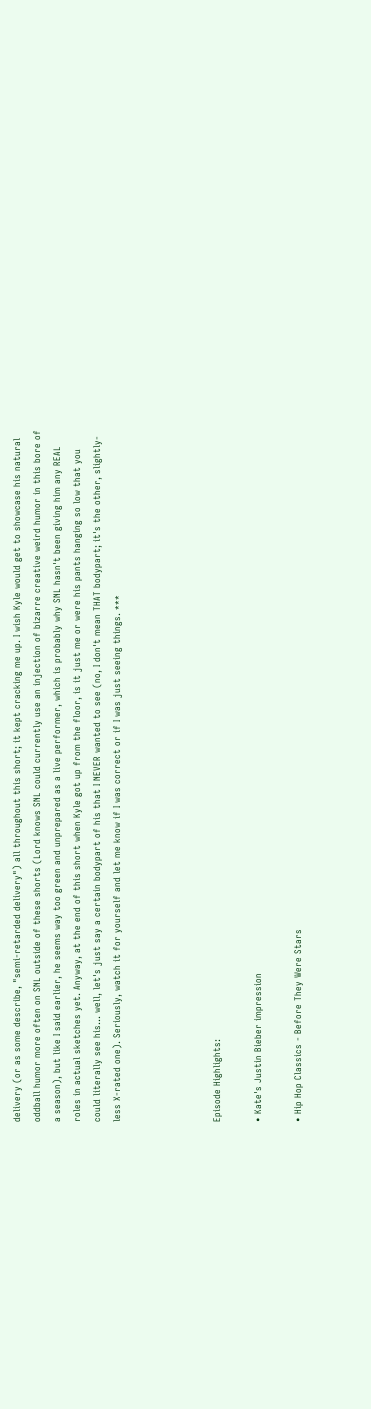delivery (or as some describe, "semi-retarded delivery") all throughout this short; it kept cracking me up. I wish Kyle would get to showcase his natural oddball humor more often on SNL outside of these shorts (Lord knows SNL could currently use an injection of bizarre creative weird humor in this bore of a season), but like I said earlier, he seems way too green and unprepared as a live performer, which is probably why SNL hasn't been giving him any REAL roles in actual sketches yet. Anyway, at the end of this short when Kyle got up from the floor, is it just me or were his pants hanging so low that you could literally see his... well, let's just say a certain bodypart of his that I NEVER wanted to see (no, I don't mean THAT bodypart; it's the other, slightly-less X-rated one). Seriously, watch it for yourself and let me know if I was correct or if I was just seeing things. ***




Episode Highlights:

• Kate's Justin Bieber impression

• Hip Hop Classics - Before They Were Stars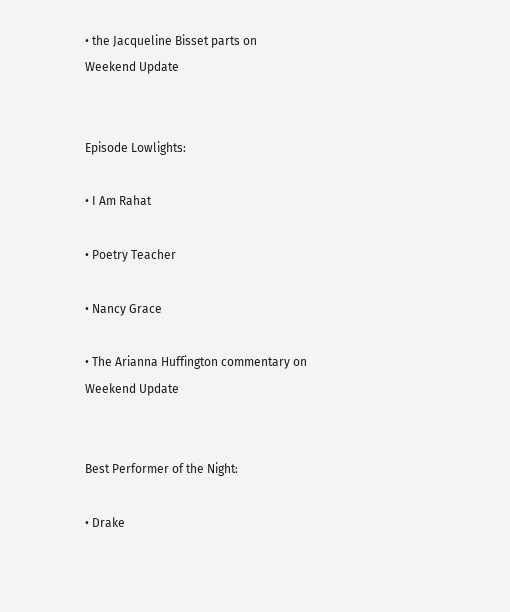• the Jacqueline Bisset parts on Weekend Update


Episode Lowlights:

• I Am Rahat

• Poetry Teacher

• Nancy Grace

• The Arianna Huffington commentary on Weekend Update


Best Performer of the Night:

• Drake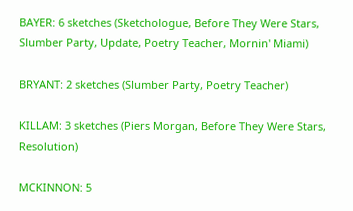BAYER: 6 sketches (Sketchologue, Before They Were Stars, Slumber Party, Update, Poetry Teacher, Mornin' Miami)

BRYANT: 2 sketches (Slumber Party, Poetry Teacher)

KILLAM: 3 sketches (Piers Morgan, Before They Were Stars, Resolution)

MCKINNON: 5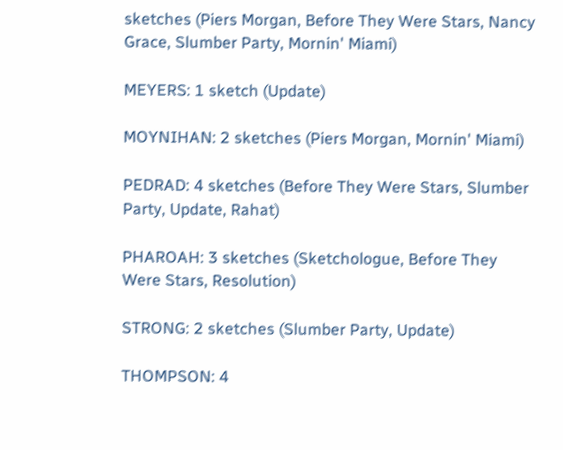sketches (Piers Morgan, Before They Were Stars, Nancy Grace, Slumber Party, Mornin' Miami)

MEYERS: 1 sketch (Update)

MOYNIHAN: 2 sketches (Piers Morgan, Mornin' Miami)

PEDRAD: 4 sketches (Before They Were Stars, Slumber Party, Update, Rahat)

PHAROAH: 3 sketches (Sketchologue, Before They Were Stars, Resolution)

STRONG: 2 sketches (Slumber Party, Update)

THOMPSON: 4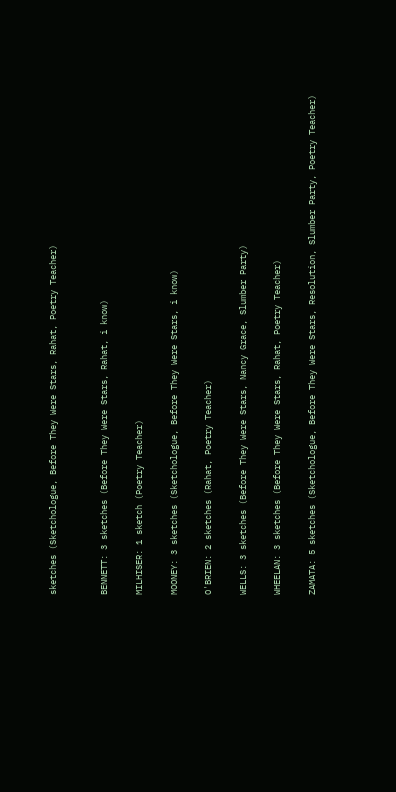sketches (Sketchologue, Before They Were Stars, Rahat, Poetry Teacher)


BENNETT: 3 sketches (Before They Were Stars, Rahat, i know)

MILHISER: 1 sketch (Poetry Teacher)

MOONEY: 3 sketches (Sketchologue, Before They Were Stars, i know)

O'BRIEN: 2 sketches (Rahat, Poetry Teacher)

WELLS: 3 sketches (Before They Were Stars, Nancy Grace, Slumber Party)

WHEELAN: 3 sketches (Before They Were Stars, Rahat, Poetry Teacher)

ZAMATA: 5 sketches (Sketchologue, Before They Were Stars, Resolution, Slumber Party, Poetry Teacher)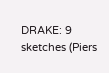DRAKE: 9 sketches (Piers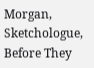Morgan, Sketchologue, Before They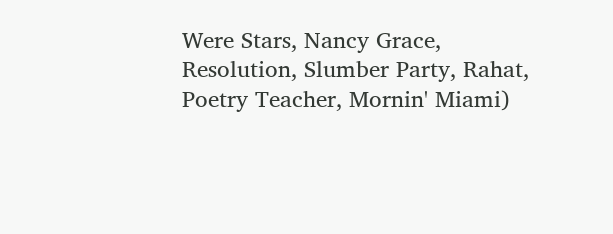Were Stars, Nancy Grace, Resolution, Slumber Party, Rahat, Poetry Teacher, Mornin' Miami)